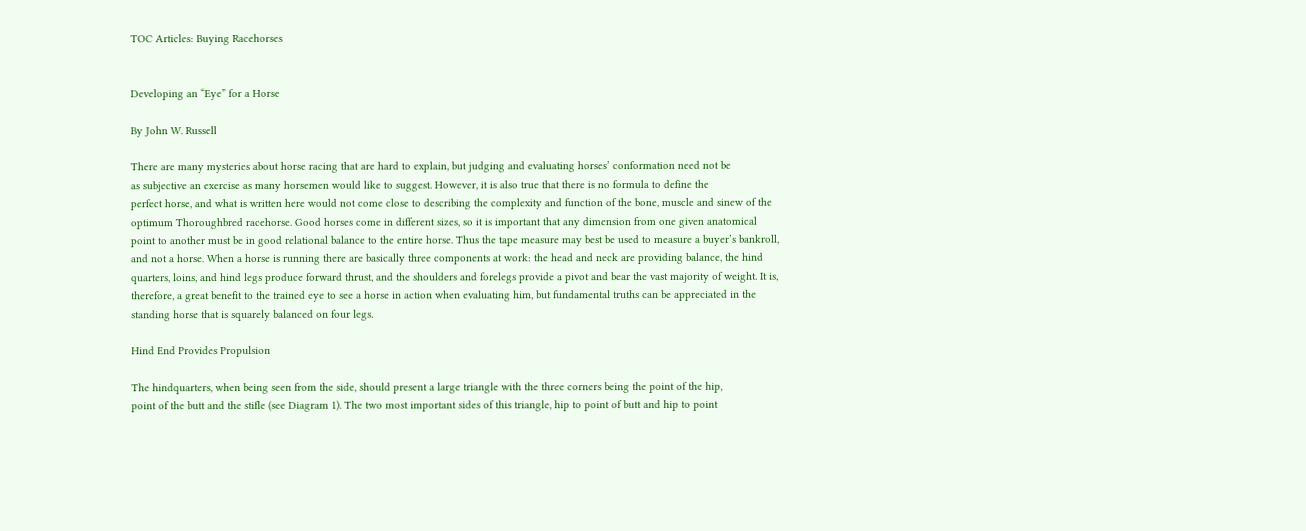TOC Articles: Buying Racehorses


Developing an “Eye” for a Horse

By John W. Russell

There are many mysteries about horse racing that are hard to explain, but judging and evaluating horses’ conformation need not be
as subjective an exercise as many horsemen would like to suggest. However, it is also true that there is no formula to define the
perfect horse, and what is written here would not come close to describing the complexity and function of the bone, muscle and sinew of the optimum Thoroughbred racehorse. Good horses come in different sizes, so it is important that any dimension from one given anatomical point to another must be in good relational balance to the entire horse. Thus the tape measure may best be used to measure a buyer’s bankroll, and not a horse. When a horse is running there are basically three components at work: the head and neck are providing balance, the hind quarters, loins, and hind legs produce forward thrust, and the shoulders and forelegs provide a pivot and bear the vast majority of weight. It is, therefore, a great benefit to the trained eye to see a horse in action when evaluating him, but fundamental truths can be appreciated in the standing horse that is squarely balanced on four legs.

Hind End Provides Propulsion

The hindquarters, when being seen from the side, should present a large triangle with the three corners being the point of the hip,
point of the butt and the stifle (see Diagram 1). The two most important sides of this triangle, hip to point of butt and hip to point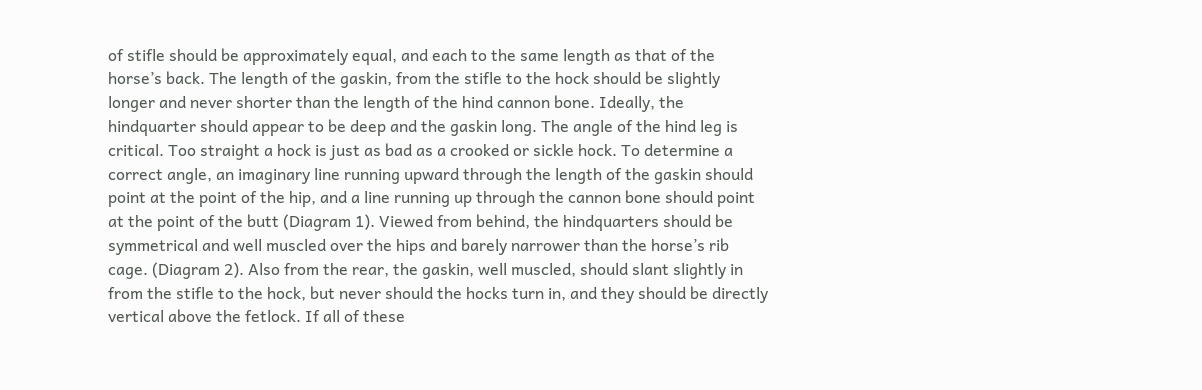of stifle should be approximately equal, and each to the same length as that of the horse’s back. The length of the gaskin, from the stifle to the hock should be slightly longer and never shorter than the length of the hind cannon bone. Ideally, the hindquarter should appear to be deep and the gaskin long. The angle of the hind leg is critical. Too straight a hock is just as bad as a crooked or sickle hock. To determine a correct angle, an imaginary line running upward through the length of the gaskin should point at the point of the hip, and a line running up through the cannon bone should point at the point of the butt (Diagram 1). Viewed from behind, the hindquarters should be symmetrical and well muscled over the hips and barely narrower than the horse’s rib cage. (Diagram 2). Also from the rear, the gaskin, well muscled, should slant slightly in from the stifle to the hock, but never should the hocks turn in, and they should be directly vertical above the fetlock. If all of these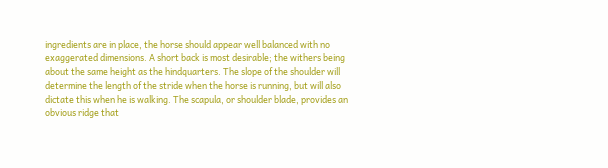ingredients are in place, the horse should appear well balanced with no exaggerated dimensions. A short back is most desirable; the withers being about the same height as the hindquarters. The slope of the shoulder will determine the length of the stride when the horse is running, but will also dictate this when he is walking. The scapula, or shoulder blade, provides an obvious ridge that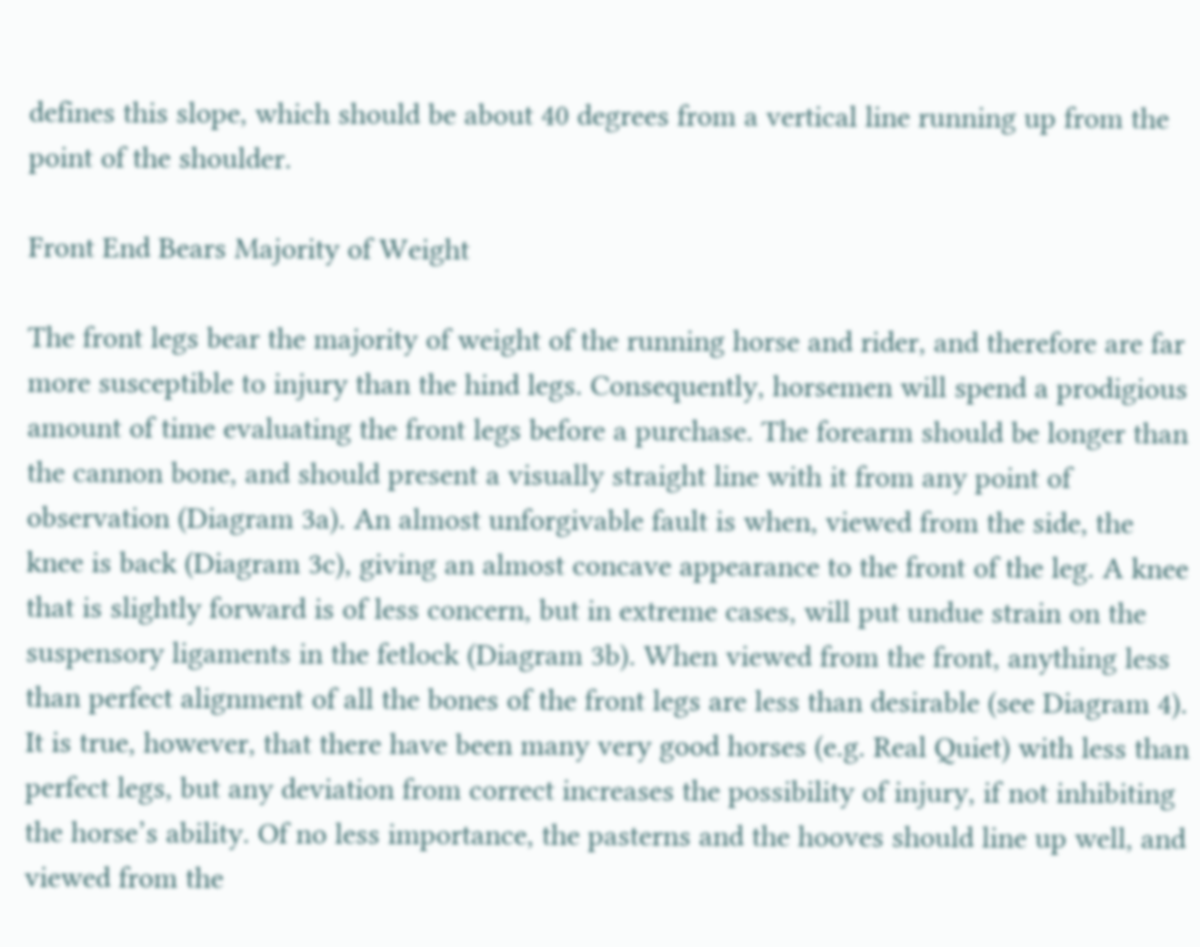defines this slope, which should be about 40 degrees from a vertical line running up from the point of the shoulder.

Front End Bears Majority of Weight

The front legs bear the majority of weight of the running horse and rider, and therefore are far more susceptible to injury than the hind legs. Consequently, horsemen will spend a prodigious amount of time evaluating the front legs before a purchase. The forearm should be longer than the cannon bone, and should present a visually straight line with it from any point of observation (Diagram 3a). An almost unforgivable fault is when, viewed from the side, the knee is back (Diagram 3c), giving an almost concave appearance to the front of the leg. A knee that is slightly forward is of less concern, but in extreme cases, will put undue strain on the suspensory ligaments in the fetlock (Diagram 3b). When viewed from the front, anything less than perfect alignment of all the bones of the front legs are less than desirable (see Diagram 4). It is true, however, that there have been many very good horses (e.g. Real Quiet) with less than perfect legs, but any deviation from correct increases the possibility of injury, if not inhibiting the horse’s ability. Of no less importance, the pasterns and the hooves should line up well, and viewed from the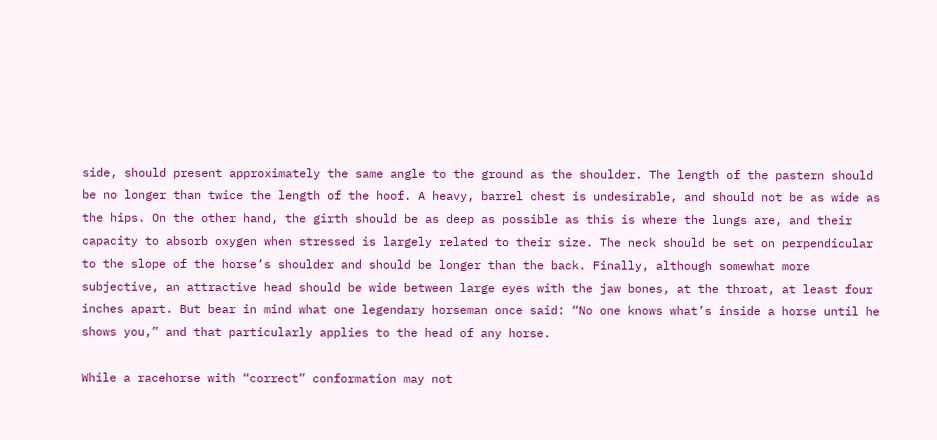side, should present approximately the same angle to the ground as the shoulder. The length of the pastern should be no longer than twice the length of the hoof. A heavy, barrel chest is undesirable, and should not be as wide as the hips. On the other hand, the girth should be as deep as possible as this is where the lungs are, and their capacity to absorb oxygen when stressed is largely related to their size. The neck should be set on perpendicular to the slope of the horse’s shoulder and should be longer than the back. Finally, although somewhat more subjective, an attractive head should be wide between large eyes with the jaw bones, at the throat, at least four inches apart. But bear in mind what one legendary horseman once said: “No one knows what’s inside a horse until he shows you,” and that particularly applies to the head of any horse.

While a racehorse with “correct” conformation may not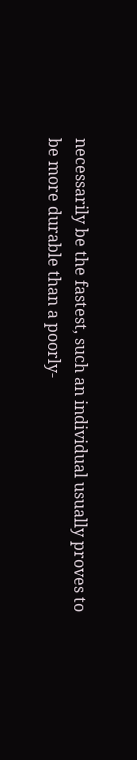necessarily be the fastest, such an individual usually proves to be more durable than a poorly-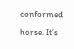conformed horse. It’s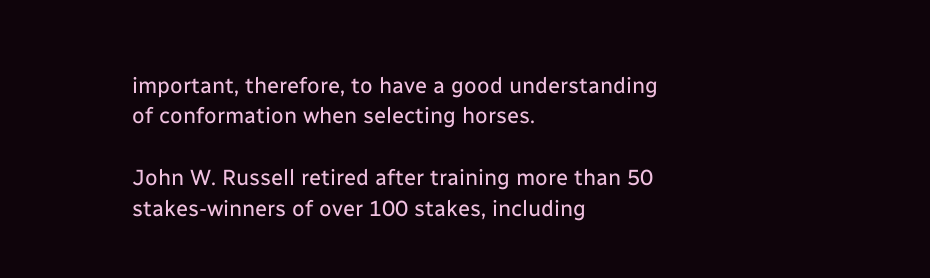important, therefore, to have a good understanding of conformation when selecting horses.

John W. Russell retired after training more than 50 stakes-winners of over 100 stakes, including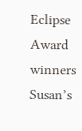Eclipse Award winners Susan’s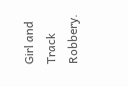Girl and Track Robbery.